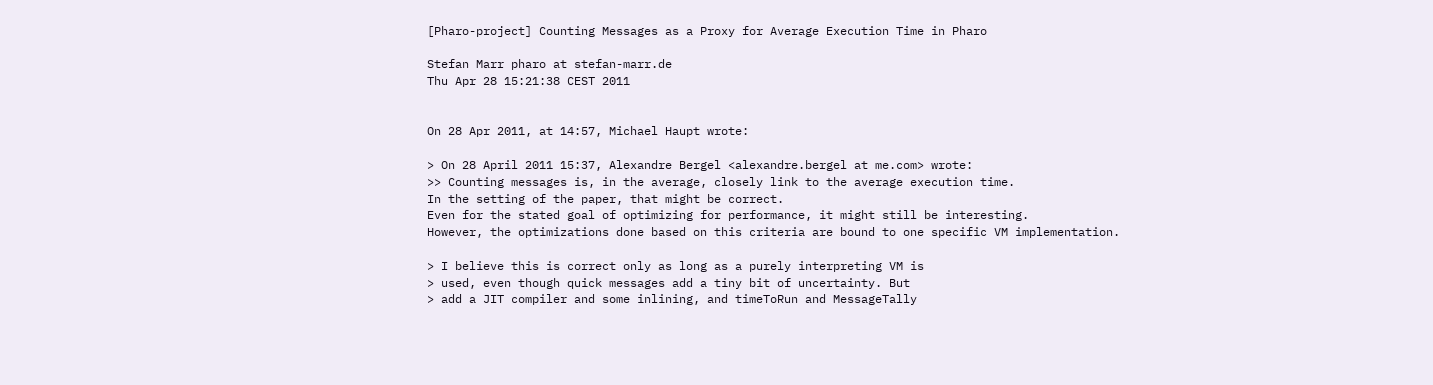[Pharo-project] Counting Messages as a Proxy for Average Execution Time in Pharo

Stefan Marr pharo at stefan-marr.de
Thu Apr 28 15:21:38 CEST 2011


On 28 Apr 2011, at 14:57, Michael Haupt wrote:

> On 28 April 2011 15:37, Alexandre Bergel <alexandre.bergel at me.com> wrote:
>> Counting messages is, in the average, closely link to the average execution time.
In the setting of the paper, that might be correct.
Even for the stated goal of optimizing for performance, it might still be interesting.
However, the optimizations done based on this criteria are bound to one specific VM implementation.

> I believe this is correct only as long as a purely interpreting VM is
> used, even though quick messages add a tiny bit of uncertainty. But
> add a JIT compiler and some inlining, and timeToRun and MessageTally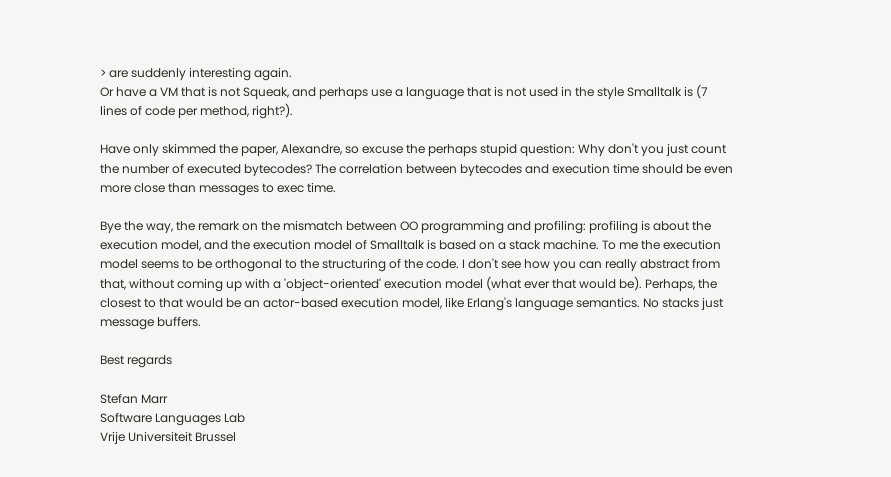> are suddenly interesting again.
Or have a VM that is not Squeak, and perhaps use a language that is not used in the style Smalltalk is (7 lines of code per method, right?).

Have only skimmed the paper, Alexandre, so excuse the perhaps stupid question: Why don't you just count the number of executed bytecodes? The correlation between bytecodes and execution time should be even more close than messages to exec time.

Bye the way, the remark on the mismatch between OO programming and profiling: profiling is about the execution model, and the execution model of Smalltalk is based on a stack machine. To me the execution model seems to be orthogonal to the structuring of the code. I don't see how you can really abstract from that, without coming up with a 'object-oriented' execution model (what ever that would be). Perhaps, the closest to that would be an actor-based execution model, like Erlang's language semantics. No stacks just message buffers.

Best regards

Stefan Marr
Software Languages Lab
Vrije Universiteit Brussel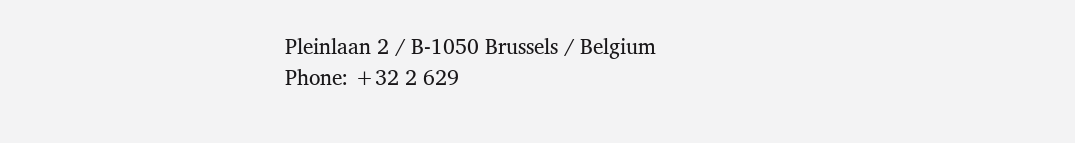Pleinlaan 2 / B-1050 Brussels / Belgium
Phone: +32 2 629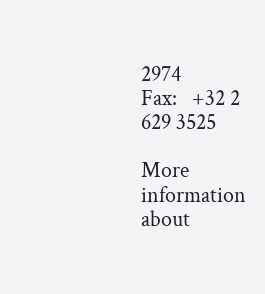2974
Fax:   +32 2 629 3525

More information about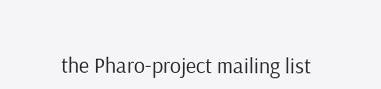the Pharo-project mailing list